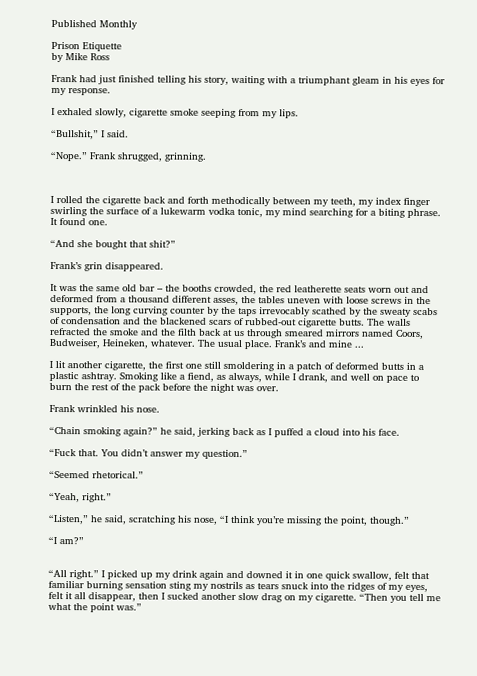Published Monthly

Prison Etiquette
by Mike Ross

Frank had just finished telling his story, waiting with a triumphant gleam in his eyes for my response.

I exhaled slowly, cigarette smoke seeping from my lips.

“Bullshit,” I said.

“Nope.” Frank shrugged, grinning.



I rolled the cigarette back and forth methodically between my teeth, my index finger swirling the surface of a lukewarm vodka tonic, my mind searching for a biting phrase. It found one.

“And she bought that shit?”

Frank’s grin disappeared.

It was the same old bar – the booths crowded, the red leatherette seats worn out and deformed from a thousand different asses, the tables uneven with loose screws in the supports, the long curving counter by the taps irrevocably scathed by the sweaty scabs of condensation and the blackened scars of rubbed-out cigarette butts. The walls refracted the smoke and the filth back at us through smeared mirrors named Coors, Budweiser, Heineken, whatever. The usual place. Frank’s and mine ...

I lit another cigarette, the first one still smoldering in a patch of deformed butts in a plastic ashtray. Smoking like a fiend, as always, while I drank, and well on pace to burn the rest of the pack before the night was over.

Frank wrinkled his nose.

“Chain smoking again?” he said, jerking back as I puffed a cloud into his face.

“Fuck that. You didn’t answer my question.”

“Seemed rhetorical.”

“Yeah, right.”

“Listen,” he said, scratching his nose, “I think you’re missing the point, though.”

“I am?”


“All right.” I picked up my drink again and downed it in one quick swallow, felt that familiar burning sensation sting my nostrils as tears snuck into the ridges of my eyes, felt it all disappear, then I sucked another slow drag on my cigarette. “Then you tell me what the point was.”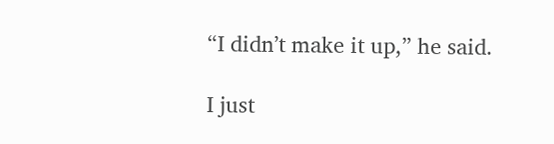“I didn’t make it up,” he said.

I just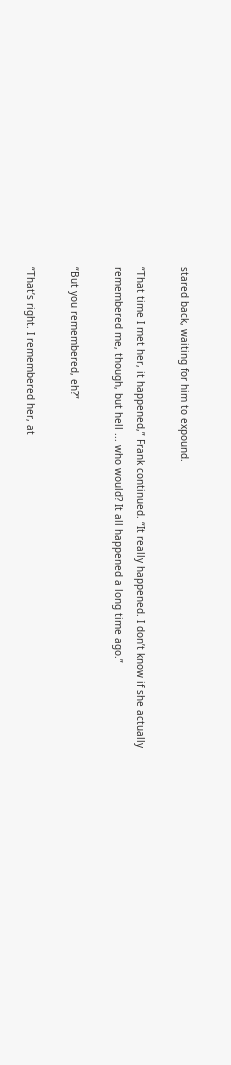stared back, waiting for him to expound.

“That time I met her, it happened,” Frank continued. “It really happened. I don’t know if she actually remembered me, though, but hell ... who would? It all happened a long time ago.”

“But you remembered, eh?”

“That’s right. I remembered her, at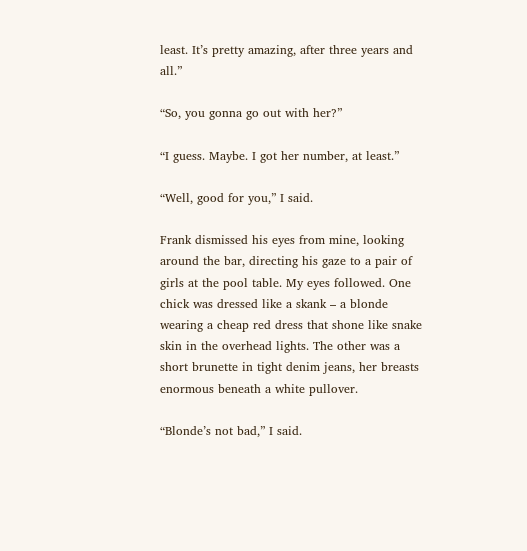least. It’s pretty amazing, after three years and all.”

“So, you gonna go out with her?”

“I guess. Maybe. I got her number, at least.”

“Well, good for you,” I said.

Frank dismissed his eyes from mine, looking around the bar, directing his gaze to a pair of girls at the pool table. My eyes followed. One chick was dressed like a skank – a blonde wearing a cheap red dress that shone like snake skin in the overhead lights. The other was a short brunette in tight denim jeans, her breasts enormous beneath a white pullover.

“Blonde’s not bad,” I said.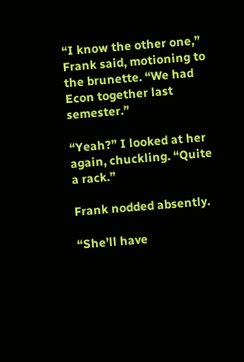“I know the other one,” Frank said, motioning to the brunette. “We had Econ together last semester.”

“Yeah?” I looked at her again, chuckling. “Quite a rack.”

Frank nodded absently.

“She’ll have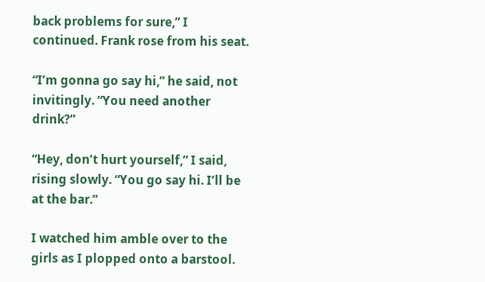back problems for sure,” I continued. Frank rose from his seat.

“I’m gonna go say hi,” he said, not invitingly. “You need another drink?”

“Hey, don’t hurt yourself,” I said, rising slowly. “You go say hi. I’ll be at the bar.”

I watched him amble over to the girls as I plopped onto a barstool.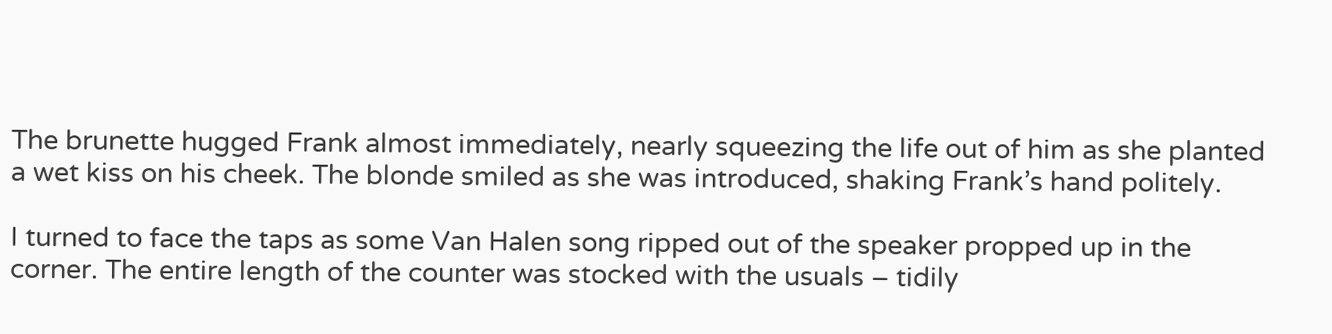The brunette hugged Frank almost immediately, nearly squeezing the life out of him as she planted a wet kiss on his cheek. The blonde smiled as she was introduced, shaking Frank’s hand politely.

I turned to face the taps as some Van Halen song ripped out of the speaker propped up in the corner. The entire length of the counter was stocked with the usuals – tidily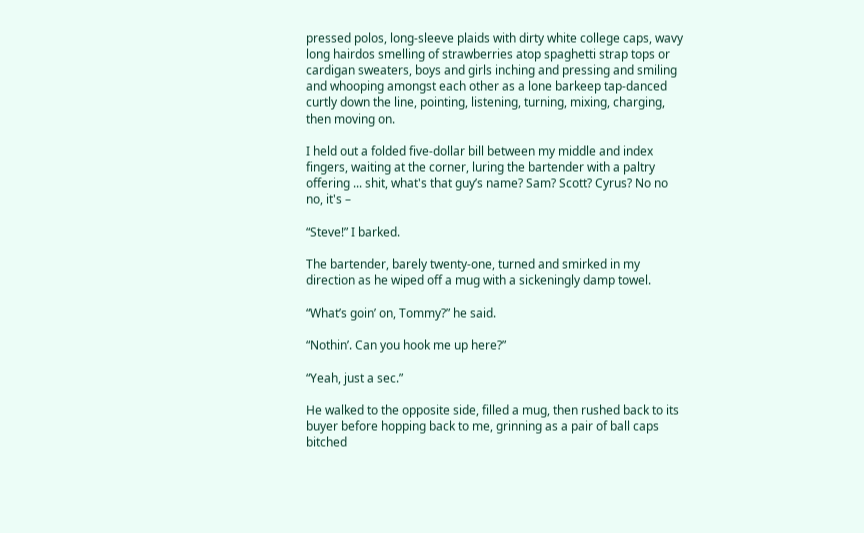pressed polos, long-sleeve plaids with dirty white college caps, wavy long hairdos smelling of strawberries atop spaghetti strap tops or cardigan sweaters, boys and girls inching and pressing and smiling and whooping amongst each other as a lone barkeep tap-danced curtly down the line, pointing, listening, turning, mixing, charging, then moving on.

I held out a folded five-dollar bill between my middle and index fingers, waiting at the corner, luring the bartender with a paltry offering ... shit, what's that guy’s name? Sam? Scott? Cyrus? No no no, it's –

“Steve!” I barked.

The bartender, barely twenty-one, turned and smirked in my direction as he wiped off a mug with a sickeningly damp towel.

“What’s goin’ on, Tommy?” he said.

“Nothin’. Can you hook me up here?”

“Yeah, just a sec.”

He walked to the opposite side, filled a mug, then rushed back to its buyer before hopping back to me, grinning as a pair of ball caps bitched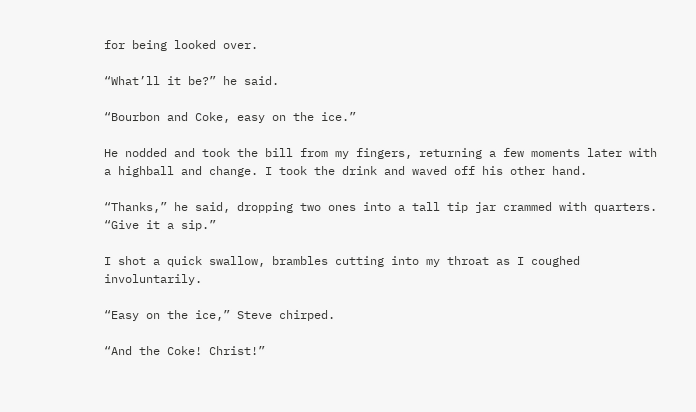for being looked over.

“What’ll it be?” he said.

“Bourbon and Coke, easy on the ice.”

He nodded and took the bill from my fingers, returning a few moments later with a highball and change. I took the drink and waved off his other hand.

“Thanks,” he said, dropping two ones into a tall tip jar crammed with quarters. “Give it a sip.”

I shot a quick swallow, brambles cutting into my throat as I coughed involuntarily.

“Easy on the ice,” Steve chirped.

“And the Coke! Christ!”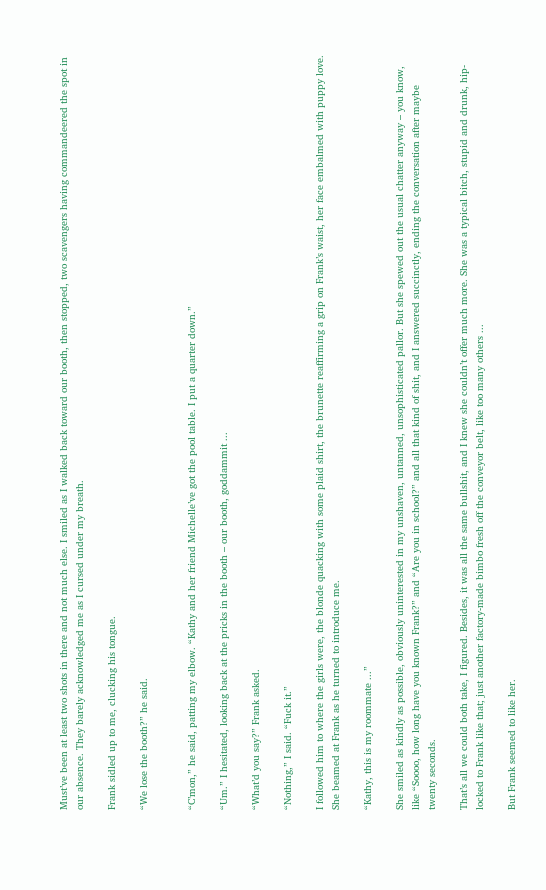Must’ve been at least two shots in there and not much else. I smiled as I walked back toward our booth, then stopped, two scavengers having commandeered the spot in our absence. They barely acknowledged me as I cursed under my breath.

Frank sidled up to me, clucking his tongue.

“We lose the booth?” he said.


“C’mon,” he said, patting my elbow. “Kathy and her friend Michelle’ve got the pool table. I put a quarter down.”

“Um.” I hesitated, looking back at the pricks in the booth – our booth, goddammit ...

“What’d you say?” Frank asked.

“Nothing,” I said. “Fuck it.”

I followed him to where the girls were, the blonde quacking with some plaid shirt, the brunette reaffirming a grip on Frank’s waist, her face embalmed with puppy love. She beamed at Frank as he turned to introduce me.

“Kathy, this is my roommate ...”

She smiled as kindly as possible, obviously uninterested in my unshaven, untanned, unsophisticated pallor. But she spewed out the usual chatter anyway – you know, like “Soooo, how long have you known Frank?” and “Are you in school?” and all that kind of shit, and I answered succinctly, ending the conversation after maybe twenty seconds.

That’s all we could both take, I figured. Besides, it was all the same bullshit, and I knew she couldn’t offer much more. She was a typical bitch, stupid and drunk, hip-locked to Frank like that; just another factory-made bimbo fresh off the conveyor belt, like too many others ...

But Frank seemed to like her.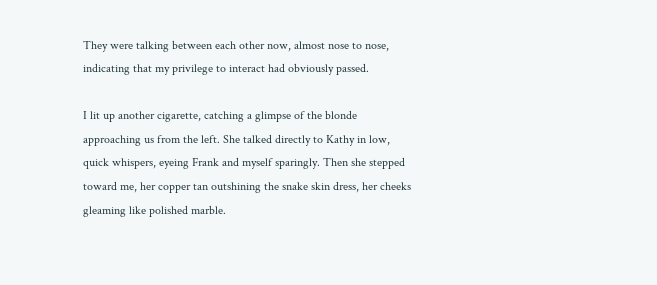They were talking between each other now, almost nose to nose, indicating that my privilege to interact had obviously passed.

I lit up another cigarette, catching a glimpse of the blonde approaching us from the left. She talked directly to Kathy in low, quick whispers, eyeing Frank and myself sparingly. Then she stepped toward me, her copper tan outshining the snake skin dress, her cheeks gleaming like polished marble.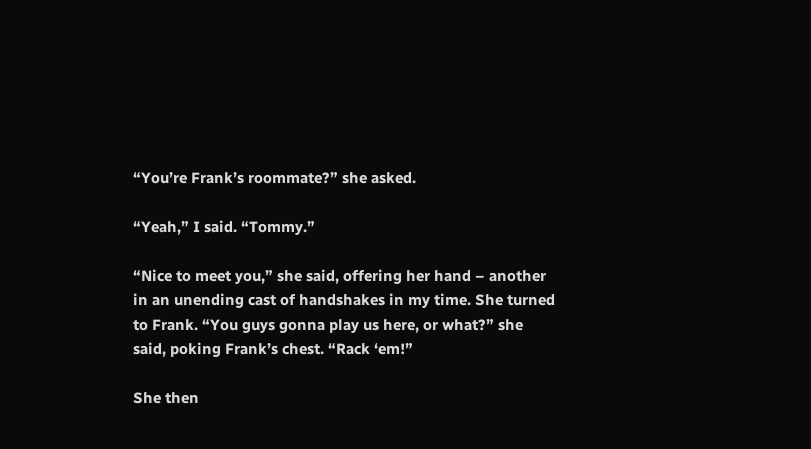“You’re Frank’s roommate?” she asked.

“Yeah,” I said. “Tommy.”

“Nice to meet you,” she said, offering her hand – another in an unending cast of handshakes in my time. She turned to Frank. “You guys gonna play us here, or what?” she said, poking Frank’s chest. “Rack ‘em!”

She then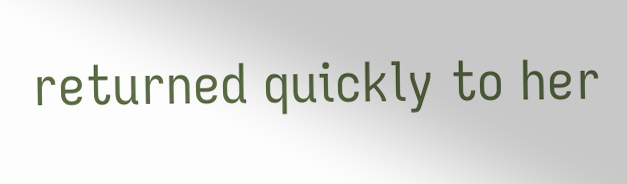returned quickly to her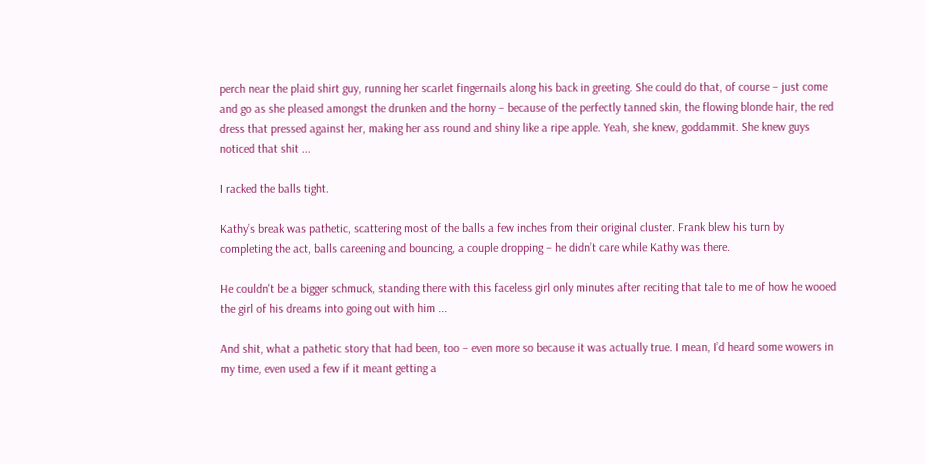perch near the plaid shirt guy, running her scarlet fingernails along his back in greeting. She could do that, of course – just come and go as she pleased amongst the drunken and the horny – because of the perfectly tanned skin, the flowing blonde hair, the red dress that pressed against her, making her ass round and shiny like a ripe apple. Yeah, she knew, goddammit. She knew guys noticed that shit ...

I racked the balls tight.

Kathy’s break was pathetic, scattering most of the balls a few inches from their original cluster. Frank blew his turn by completing the act, balls careening and bouncing, a couple dropping – he didn’t care while Kathy was there.

He couldn't be a bigger schmuck, standing there with this faceless girl only minutes after reciting that tale to me of how he wooed the girl of his dreams into going out with him ...

And shit, what a pathetic story that had been, too – even more so because it was actually true. I mean, I’d heard some wowers in my time, even used a few if it meant getting a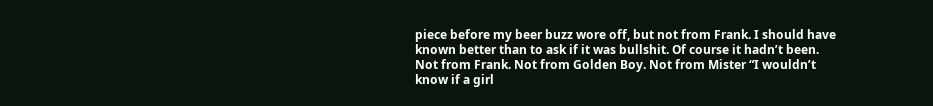piece before my beer buzz wore off, but not from Frank. I should have known better than to ask if it was bullshit. Of course it hadn’t been. Not from Frank. Not from Golden Boy. Not from Mister “I wouldn’t know if a girl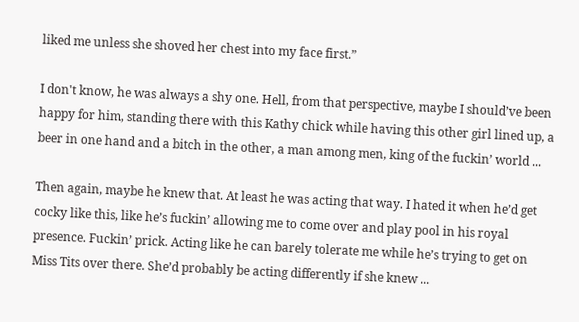liked me unless she shoved her chest into my face first.”

I don't know, he was always a shy one. Hell, from that perspective, maybe I should’ve been happy for him, standing there with this Kathy chick while having this other girl lined up, a beer in one hand and a bitch in the other, a man among men, king of the fuckin’ world ...

Then again, maybe he knew that. At least he was acting that way. I hated it when he’d get cocky like this, like he’s fuckin’ allowing me to come over and play pool in his royal presence. Fuckin’ prick. Acting like he can barely tolerate me while he’s trying to get on Miss Tits over there. She’d probably be acting differently if she knew ...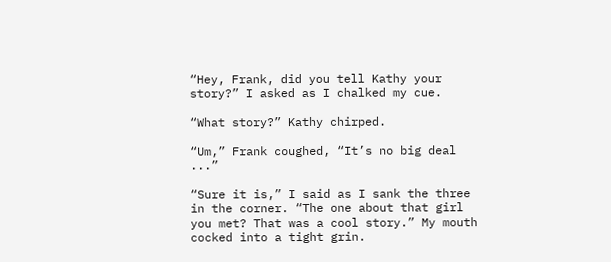“Hey, Frank, did you tell Kathy your story?” I asked as I chalked my cue.

“What story?” Kathy chirped.

“Um,” Frank coughed, “It’s no big deal ...”

“Sure it is,” I said as I sank the three in the corner. “The one about that girl you met? That was a cool story.” My mouth cocked into a tight grin.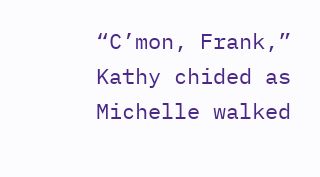“C’mon, Frank,” Kathy chided as Michelle walked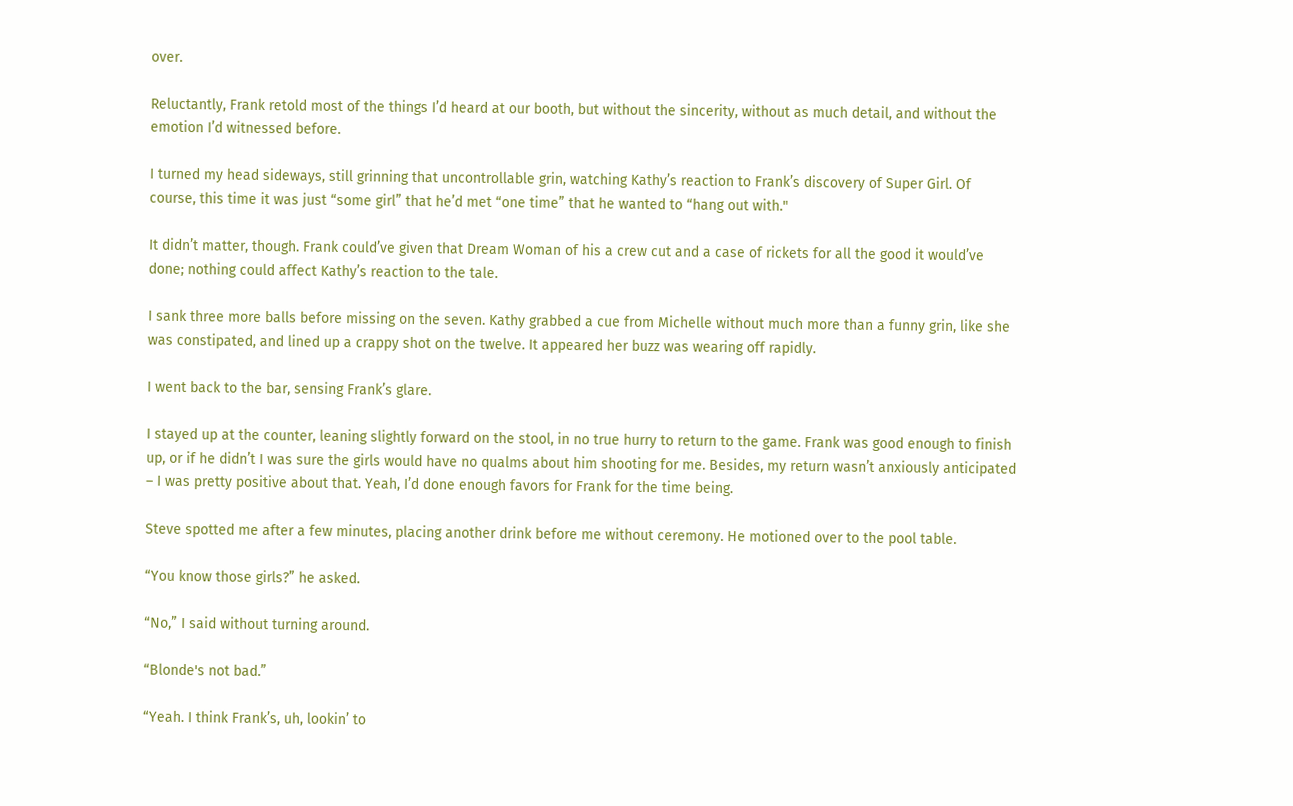over.

Reluctantly, Frank retold most of the things I’d heard at our booth, but without the sincerity, without as much detail, and without the emotion I’d witnessed before.

I turned my head sideways, still grinning that uncontrollable grin, watching Kathy’s reaction to Frank’s discovery of Super Girl. Of course, this time it was just “some girl” that he’d met “one time” that he wanted to “hang out with."

It didn’t matter, though. Frank could’ve given that Dream Woman of his a crew cut and a case of rickets for all the good it would’ve done; nothing could affect Kathy’s reaction to the tale.

I sank three more balls before missing on the seven. Kathy grabbed a cue from Michelle without much more than a funny grin, like she was constipated, and lined up a crappy shot on the twelve. It appeared her buzz was wearing off rapidly.

I went back to the bar, sensing Frank’s glare.

I stayed up at the counter, leaning slightly forward on the stool, in no true hurry to return to the game. Frank was good enough to finish up, or if he didn’t I was sure the girls would have no qualms about him shooting for me. Besides, my return wasn’t anxiously anticipated – I was pretty positive about that. Yeah, I’d done enough favors for Frank for the time being.

Steve spotted me after a few minutes, placing another drink before me without ceremony. He motioned over to the pool table.

“You know those girls?” he asked.

“No,” I said without turning around.

“Blonde's not bad.”

“Yeah. I think Frank’s, uh, lookin’ to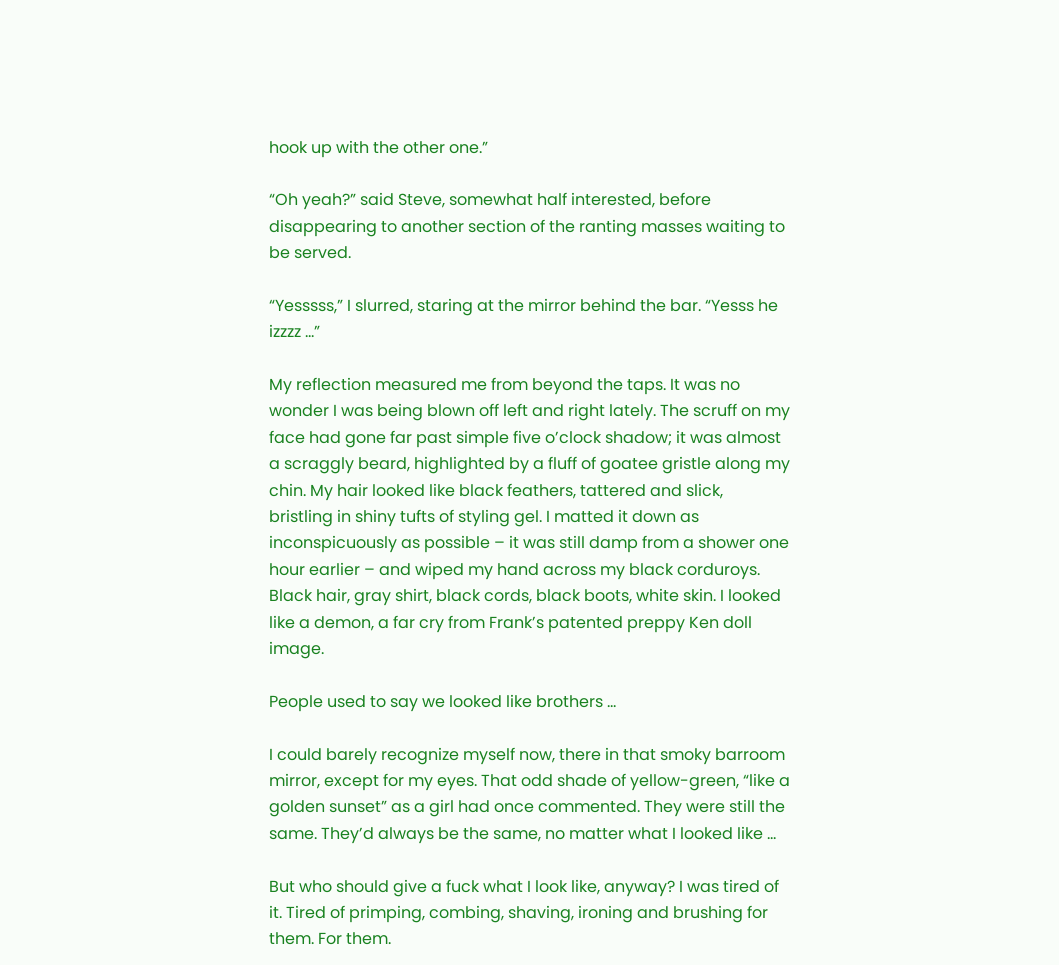hook up with the other one.”

“Oh yeah?” said Steve, somewhat half interested, before disappearing to another section of the ranting masses waiting to be served.

“Yesssss,” I slurred, staring at the mirror behind the bar. “Yesss he izzzz ...”

My reflection measured me from beyond the taps. It was no wonder I was being blown off left and right lately. The scruff on my face had gone far past simple five o’clock shadow; it was almost a scraggly beard, highlighted by a fluff of goatee gristle along my chin. My hair looked like black feathers, tattered and slick, bristling in shiny tufts of styling gel. I matted it down as inconspicuously as possible – it was still damp from a shower one hour earlier – and wiped my hand across my black corduroys. Black hair, gray shirt, black cords, black boots, white skin. I looked like a demon, a far cry from Frank’s patented preppy Ken doll image.

People used to say we looked like brothers ...

I could barely recognize myself now, there in that smoky barroom mirror, except for my eyes. That odd shade of yellow-green, “like a golden sunset” as a girl had once commented. They were still the same. They’d always be the same, no matter what I looked like ...

But who should give a fuck what I look like, anyway? I was tired of it. Tired of primping, combing, shaving, ironing and brushing for them. For them.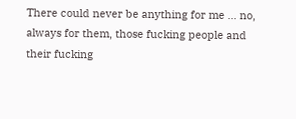There could never be anything for me ... no, always for them, those fucking people and their fucking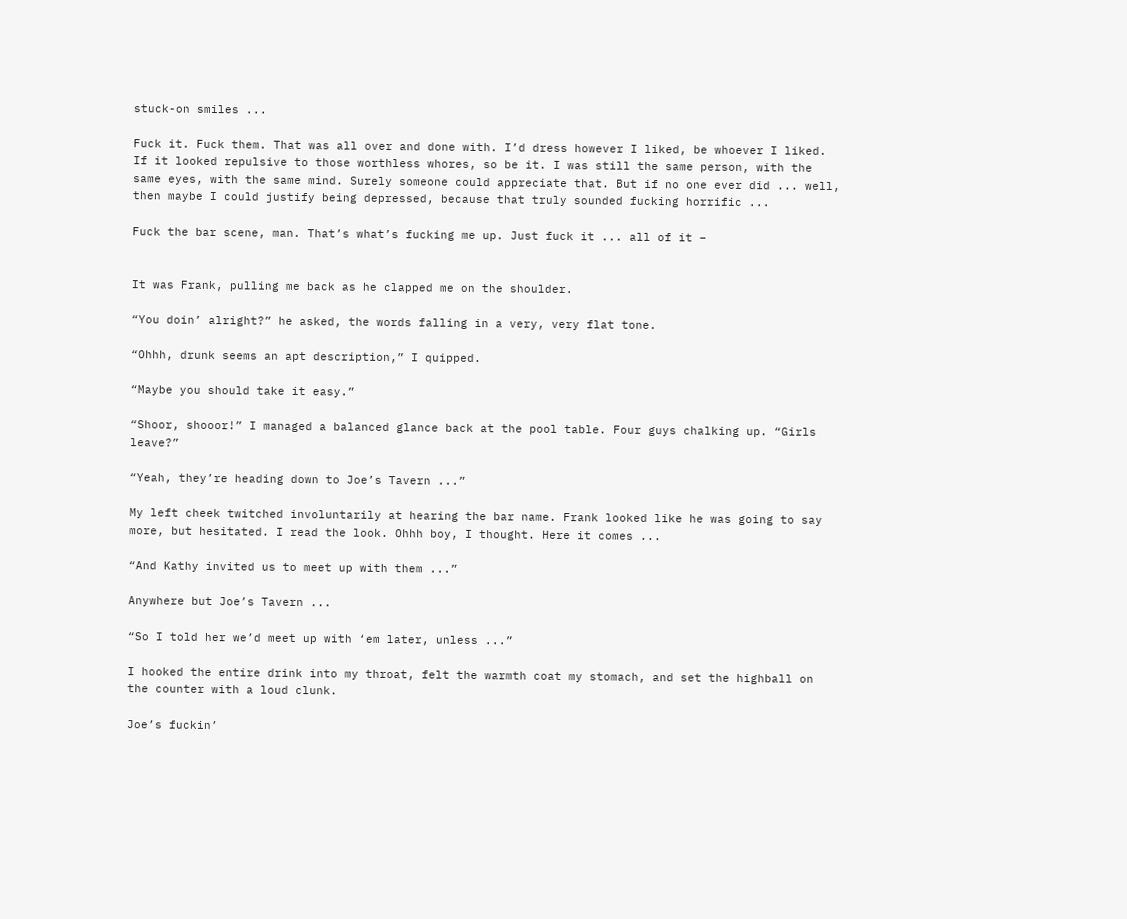stuck-on smiles ...

Fuck it. Fuck them. That was all over and done with. I’d dress however I liked, be whoever I liked. If it looked repulsive to those worthless whores, so be it. I was still the same person, with the same eyes, with the same mind. Surely someone could appreciate that. But if no one ever did ... well, then maybe I could justify being depressed, because that truly sounded fucking horrific ...

Fuck the bar scene, man. That’s what’s fucking me up. Just fuck it ... all of it –


It was Frank, pulling me back as he clapped me on the shoulder.

“You doin’ alright?” he asked, the words falling in a very, very flat tone.

“Ohhh, drunk seems an apt description,” I quipped.

“Maybe you should take it easy.”

“Shoor, shooor!” I managed a balanced glance back at the pool table. Four guys chalking up. “Girls leave?”

“Yeah, they’re heading down to Joe’s Tavern ...”

My left cheek twitched involuntarily at hearing the bar name. Frank looked like he was going to say more, but hesitated. I read the look. Ohhh boy, I thought. Here it comes ...

“And Kathy invited us to meet up with them ...”

Anywhere but Joe’s Tavern ...

“So I told her we’d meet up with ‘em later, unless ...”

I hooked the entire drink into my throat, felt the warmth coat my stomach, and set the highball on the counter with a loud clunk.

Joe’s fuckin’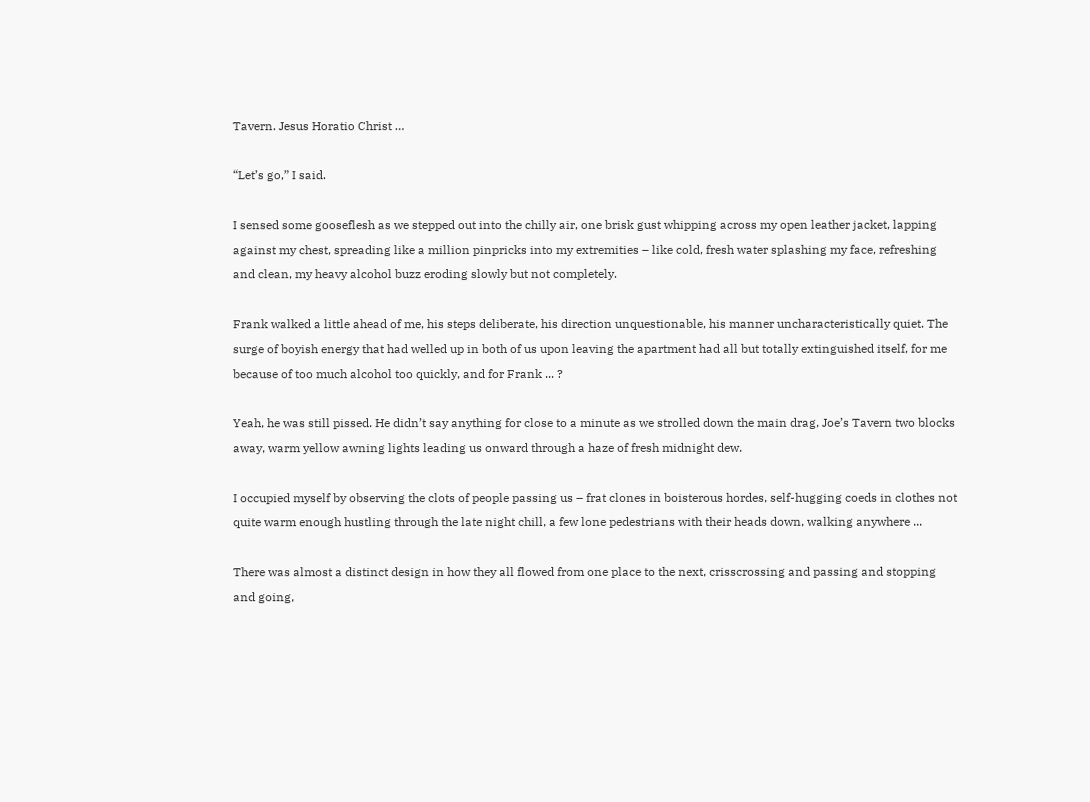Tavern. Jesus Horatio Christ …

“Let’s go,” I said.

I sensed some gooseflesh as we stepped out into the chilly air, one brisk gust whipping across my open leather jacket, lapping against my chest, spreading like a million pinpricks into my extremities – like cold, fresh water splashing my face, refreshing and clean, my heavy alcohol buzz eroding slowly but not completely.

Frank walked a little ahead of me, his steps deliberate, his direction unquestionable, his manner uncharacteristically quiet. The surge of boyish energy that had welled up in both of us upon leaving the apartment had all but totally extinguished itself, for me because of too much alcohol too quickly, and for Frank ... ?

Yeah, he was still pissed. He didn’t say anything for close to a minute as we strolled down the main drag, Joe’s Tavern two blocks away, warm yellow awning lights leading us onward through a haze of fresh midnight dew.

I occupied myself by observing the clots of people passing us – frat clones in boisterous hordes, self-hugging coeds in clothes not quite warm enough hustling through the late night chill, a few lone pedestrians with their heads down, walking anywhere ...

There was almost a distinct design in how they all flowed from one place to the next, crisscrossing and passing and stopping and going,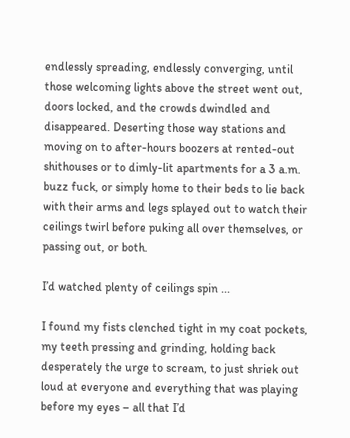endlessly spreading, endlessly converging, until those welcoming lights above the street went out, doors locked, and the crowds dwindled and disappeared. Deserting those way stations and moving on to after-hours boozers at rented-out shithouses or to dimly-lit apartments for a 3 a.m. buzz fuck, or simply home to their beds to lie back with their arms and legs splayed out to watch their ceilings twirl before puking all over themselves, or passing out, or both.

I’d watched plenty of ceilings spin ...

I found my fists clenched tight in my coat pockets, my teeth pressing and grinding, holding back desperately the urge to scream, to just shriek out loud at everyone and everything that was playing before my eyes – all that I’d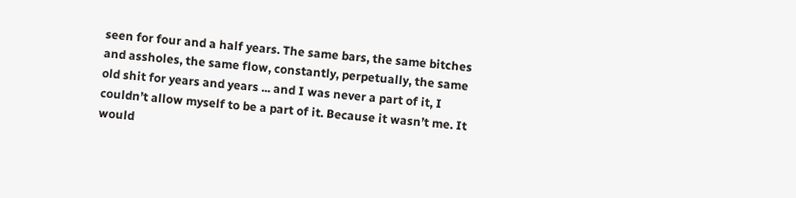seen for four and a half years. The same bars, the same bitches and assholes, the same flow, constantly, perpetually, the same old shit for years and years ... and I was never a part of it, I couldn’t allow myself to be a part of it. Because it wasn’t me. It would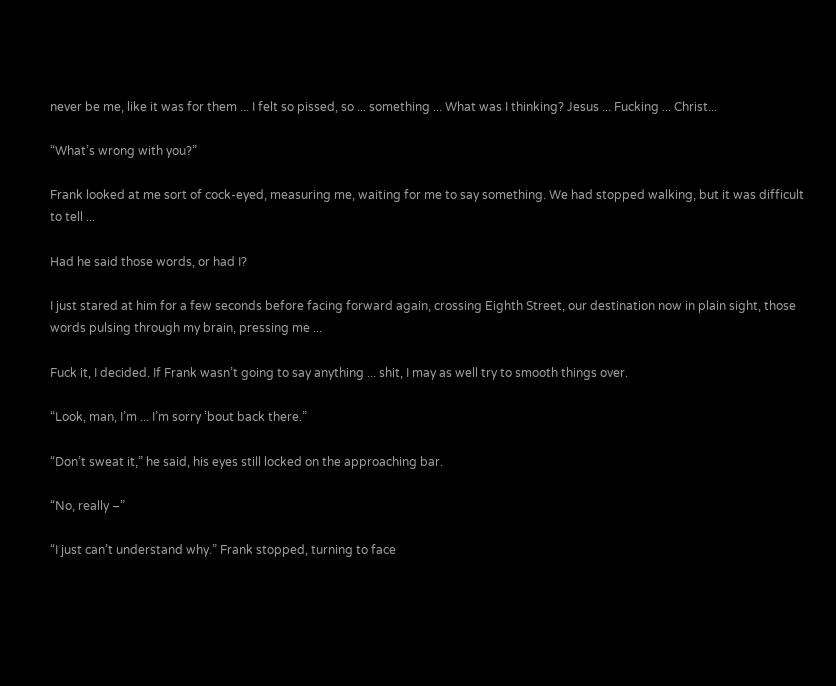never be me, like it was for them ... I felt so pissed, so ... something ... What was I thinking? Jesus ... Fucking ... Christ...

“What’s wrong with you?”

Frank looked at me sort of cock-eyed, measuring me, waiting for me to say something. We had stopped walking, but it was difficult to tell ...

Had he said those words, or had I?

I just stared at him for a few seconds before facing forward again, crossing Eighth Street, our destination now in plain sight, those words pulsing through my brain, pressing me ...

Fuck it, I decided. If Frank wasn’t going to say anything ... shit, I may as well try to smooth things over.

“Look, man, I’m ... I’m sorry ’bout back there.”

“Don’t sweat it,” he said, his eyes still locked on the approaching bar.

“No, really –”

“I just can’t understand why.” Frank stopped, turning to face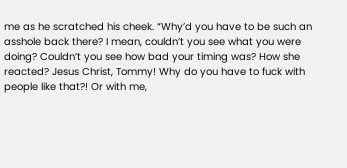me as he scratched his cheek. “Why’d you have to be such an asshole back there? I mean, couldn’t you see what you were doing? Couldn’t you see how bad your timing was? How she reacted? Jesus Christ, Tommy! Why do you have to fuck with people like that?! Or with me,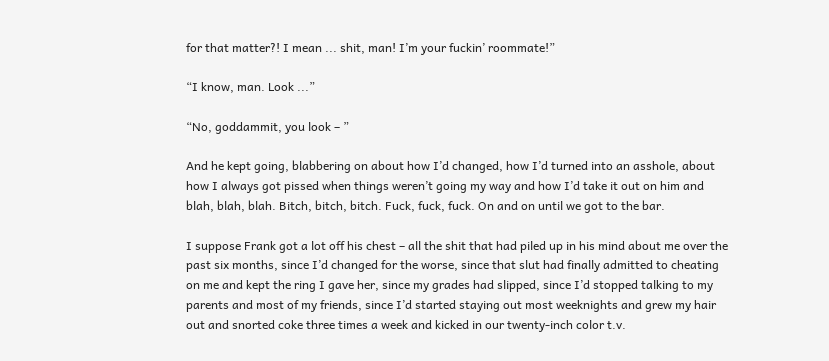for that matter?! I mean ... shit, man! I’m your fuckin’ roommate!”

“I know, man. Look ...”

“No, goddammit, you look – ”

And he kept going, blabbering on about how I’d changed, how I’d turned into an asshole, about how I always got pissed when things weren’t going my way and how I’d take it out on him and blah, blah, blah. Bitch, bitch, bitch. Fuck, fuck, fuck. On and on until we got to the bar.

I suppose Frank got a lot off his chest – all the shit that had piled up in his mind about me over the past six months, since I’d changed for the worse, since that slut had finally admitted to cheating on me and kept the ring I gave her, since my grades had slipped, since I’d stopped talking to my parents and most of my friends, since I’d started staying out most weeknights and grew my hair out and snorted coke three times a week and kicked in our twenty-inch color t.v.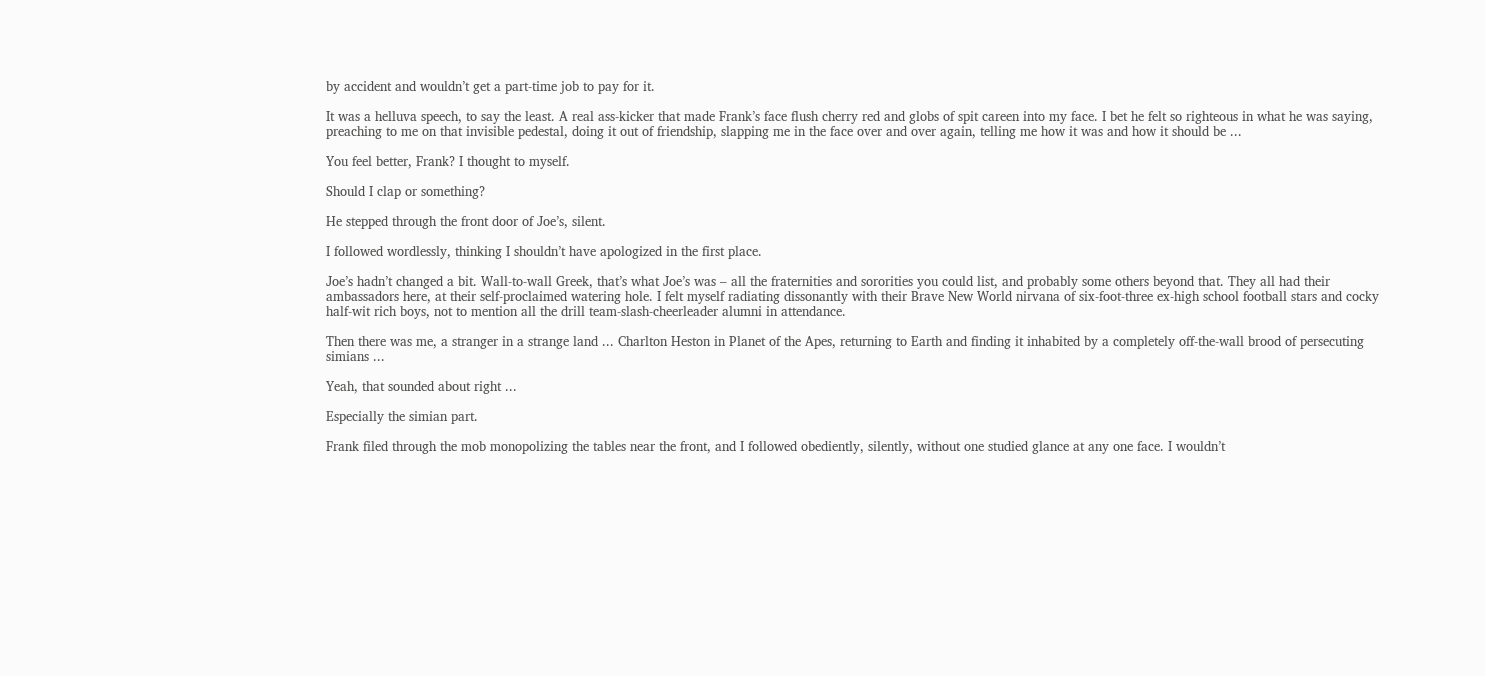by accident and wouldn’t get a part-time job to pay for it.

It was a helluva speech, to say the least. A real ass-kicker that made Frank’s face flush cherry red and globs of spit careen into my face. I bet he felt so righteous in what he was saying, preaching to me on that invisible pedestal, doing it out of friendship, slapping me in the face over and over again, telling me how it was and how it should be ...

You feel better, Frank? I thought to myself.

Should I clap or something?

He stepped through the front door of Joe’s, silent.

I followed wordlessly, thinking I shouldn’t have apologized in the first place.

Joe’s hadn’t changed a bit. Wall-to-wall Greek, that’s what Joe’s was – all the fraternities and sororities you could list, and probably some others beyond that. They all had their ambassadors here, at their self-proclaimed watering hole. I felt myself radiating dissonantly with their Brave New World nirvana of six-foot-three ex-high school football stars and cocky half-wit rich boys, not to mention all the drill team-slash-cheerleader alumni in attendance.

Then there was me, a stranger in a strange land ... Charlton Heston in Planet of the Apes, returning to Earth and finding it inhabited by a completely off-the-wall brood of persecuting simians ...

Yeah, that sounded about right ...

Especially the simian part.

Frank filed through the mob monopolizing the tables near the front, and I followed obediently, silently, without one studied glance at any one face. I wouldn’t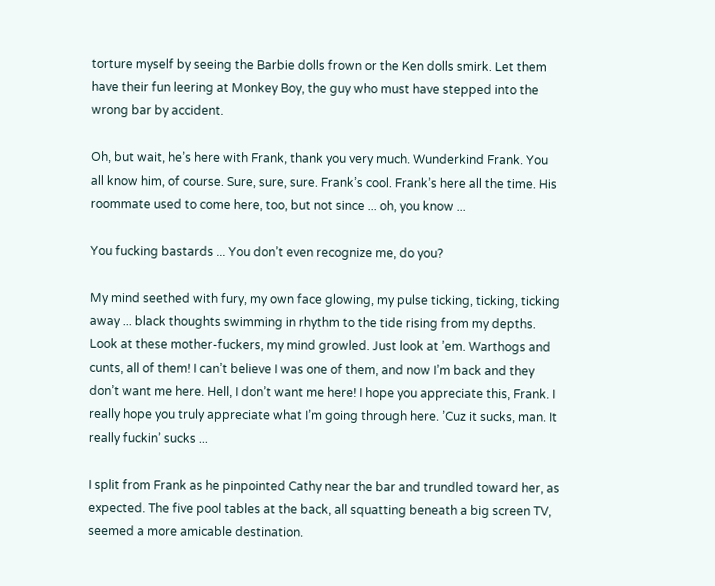torture myself by seeing the Barbie dolls frown or the Ken dolls smirk. Let them have their fun leering at Monkey Boy, the guy who must have stepped into the wrong bar by accident.

Oh, but wait, he’s here with Frank, thank you very much. Wunderkind Frank. You all know him, of course. Sure, sure, sure. Frank’s cool. Frank’s here all the time. His roommate used to come here, too, but not since ... oh, you know ...

You fucking bastards ... You don’t even recognize me, do you?

My mind seethed with fury, my own face glowing, my pulse ticking, ticking, ticking away ... black thoughts swimming in rhythm to the tide rising from my depths. Look at these mother-fuckers, my mind growled. Just look at ’em. Warthogs and cunts, all of them! I can’t believe I was one of them, and now I’m back and they don’t want me here. Hell, I don’t want me here! I hope you appreciate this, Frank. I really hope you truly appreciate what I’m going through here. ’Cuz it sucks, man. It really fuckin’ sucks ...

I split from Frank as he pinpointed Cathy near the bar and trundled toward her, as expected. The five pool tables at the back, all squatting beneath a big screen TV, seemed a more amicable destination.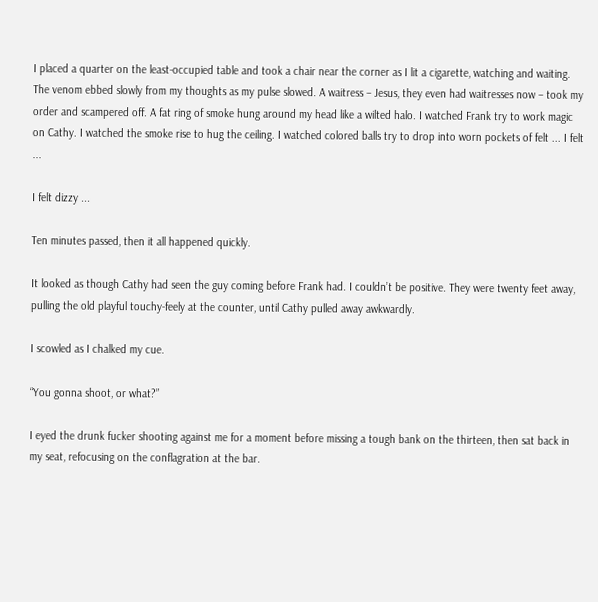I placed a quarter on the least-occupied table and took a chair near the corner as I lit a cigarette, watching and waiting. The venom ebbed slowly from my thoughts as my pulse slowed. A waitress – Jesus, they even had waitresses now – took my order and scampered off. A fat ring of smoke hung around my head like a wilted halo. I watched Frank try to work magic on Cathy. I watched the smoke rise to hug the ceiling. I watched colored balls try to drop into worn pockets of felt ... I felt ...

I felt dizzy ...

Ten minutes passed, then it all happened quickly.

It looked as though Cathy had seen the guy coming before Frank had. I couldn’t be positive. They were twenty feet away, pulling the old playful touchy-feely at the counter, until Cathy pulled away awkwardly.

I scowled as I chalked my cue.

“You gonna shoot, or what?”

I eyed the drunk fucker shooting against me for a moment before missing a tough bank on the thirteen, then sat back in my seat, refocusing on the conflagration at the bar.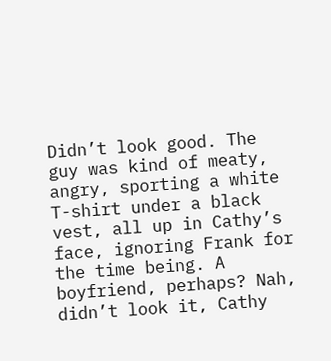Didn’t look good. The guy was kind of meaty, angry, sporting a white T-shirt under a black vest, all up in Cathy’s face, ignoring Frank for the time being. A boyfriend, perhaps? Nah, didn’t look it, Cathy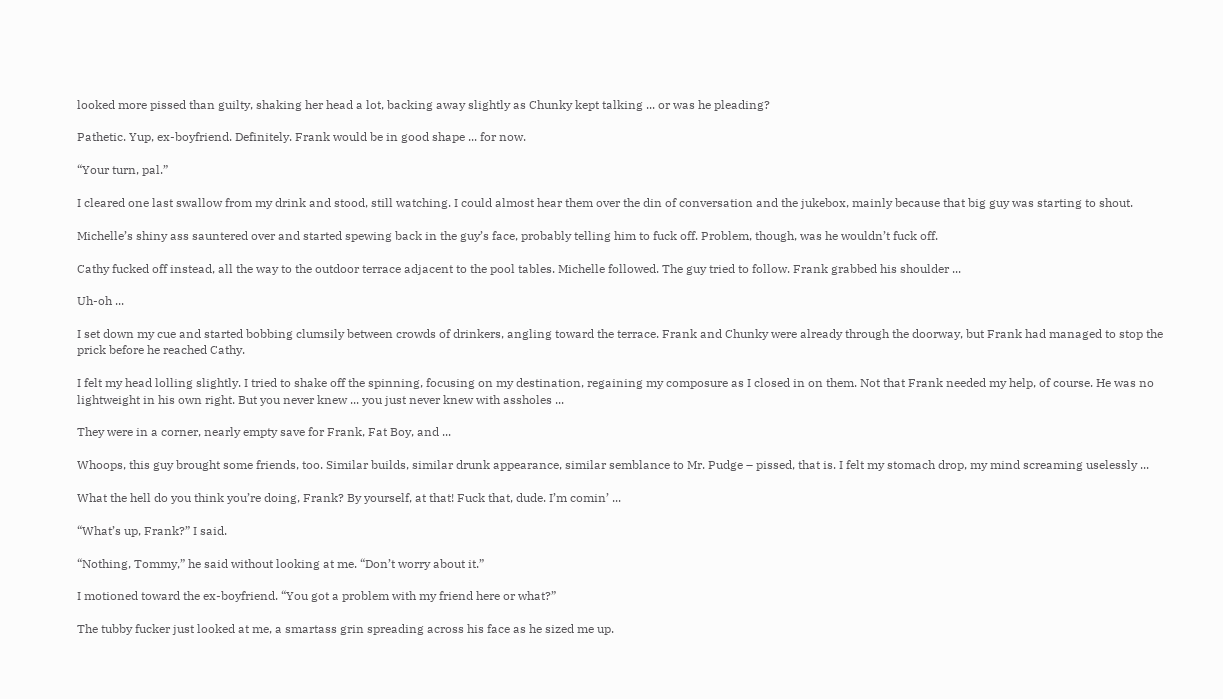looked more pissed than guilty, shaking her head a lot, backing away slightly as Chunky kept talking ... or was he pleading?

Pathetic. Yup, ex-boyfriend. Definitely. Frank would be in good shape ... for now.

“Your turn, pal.”

I cleared one last swallow from my drink and stood, still watching. I could almost hear them over the din of conversation and the jukebox, mainly because that big guy was starting to shout.

Michelle’s shiny ass sauntered over and started spewing back in the guy’s face, probably telling him to fuck off. Problem, though, was he wouldn’t fuck off.

Cathy fucked off instead, all the way to the outdoor terrace adjacent to the pool tables. Michelle followed. The guy tried to follow. Frank grabbed his shoulder ...

Uh-oh ...

I set down my cue and started bobbing clumsily between crowds of drinkers, angling toward the terrace. Frank and Chunky were already through the doorway, but Frank had managed to stop the prick before he reached Cathy.

I felt my head lolling slightly. I tried to shake off the spinning, focusing on my destination, regaining my composure as I closed in on them. Not that Frank needed my help, of course. He was no lightweight in his own right. But you never knew ... you just never knew with assholes ...

They were in a corner, nearly empty save for Frank, Fat Boy, and ...

Whoops, this guy brought some friends, too. Similar builds, similar drunk appearance, similar semblance to Mr. Pudge – pissed, that is. I felt my stomach drop, my mind screaming uselessly ...

What the hell do you think you’re doing, Frank? By yourself, at that! Fuck that, dude. I’m comin’ ...

“What’s up, Frank?” I said.

“Nothing, Tommy,” he said without looking at me. “Don’t worry about it.”

I motioned toward the ex-boyfriend. “You got a problem with my friend here or what?”

The tubby fucker just looked at me, a smartass grin spreading across his face as he sized me up.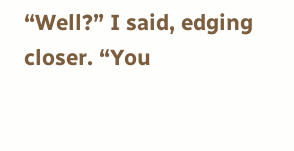“Well?” I said, edging closer. “You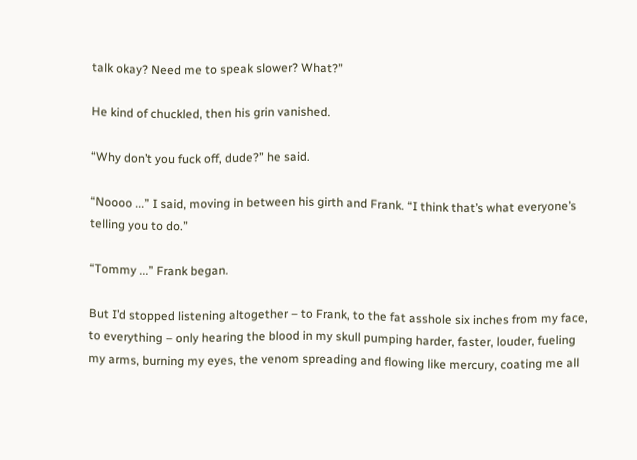talk okay? Need me to speak slower? What?”

He kind of chuckled, then his grin vanished.

“Why don’t you fuck off, dude?” he said.

“Noooo ...” I said, moving in between his girth and Frank. “I think that’s what everyone’s telling you to do.”

“Tommy ...” Frank began.

But I’d stopped listening altogether – to Frank, to the fat asshole six inches from my face, to everything – only hearing the blood in my skull pumping harder, faster, louder, fueling my arms, burning my eyes, the venom spreading and flowing like mercury, coating me all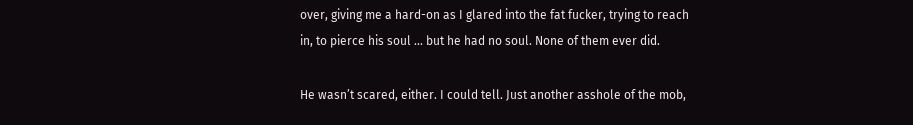over, giving me a hard-on as I glared into the fat fucker, trying to reach in, to pierce his soul ... but he had no soul. None of them ever did.

He wasn’t scared, either. I could tell. Just another asshole of the mob,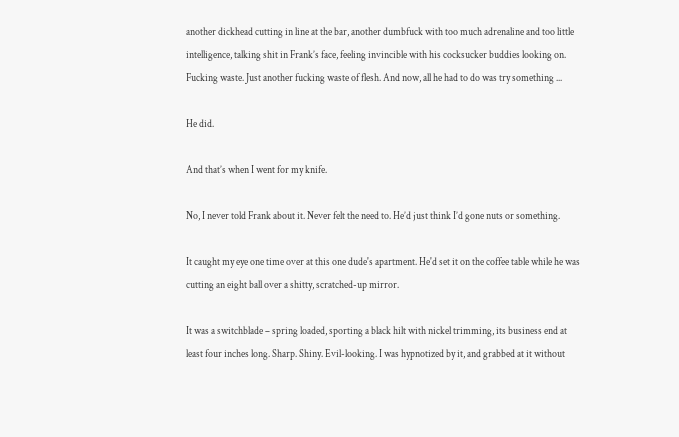another dickhead cutting in line at the bar, another dumbfuck with too much adrenaline and too little intelligence, talking shit in Frank’s face, feeling invincible with his cocksucker buddies looking on. Fucking waste. Just another fucking waste of flesh. And now, all he had to do was try something ...

He did.

And that’s when I went for my knife.

No, I never told Frank about it. Never felt the need to. He’d just think I’d gone nuts or something.

It caught my eye one time over at this one dude's apartment. He'd set it on the coffee table while he was cutting an eight ball over a shitty, scratched-up mirror.

It was a switchblade – spring loaded, sporting a black hilt with nickel trimming, its business end at least four inches long. Sharp. Shiny. Evil-looking. I was hypnotized by it, and grabbed at it without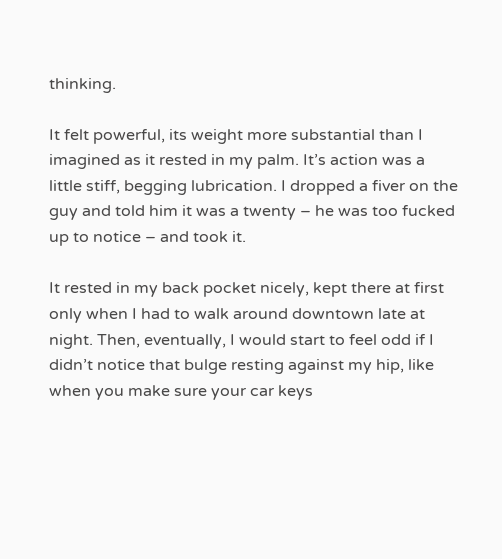thinking.

It felt powerful, its weight more substantial than I imagined as it rested in my palm. It’s action was a little stiff, begging lubrication. I dropped a fiver on the guy and told him it was a twenty – he was too fucked up to notice – and took it.

It rested in my back pocket nicely, kept there at first only when I had to walk around downtown late at night. Then, eventually, I would start to feel odd if I didn’t notice that bulge resting against my hip, like when you make sure your car keys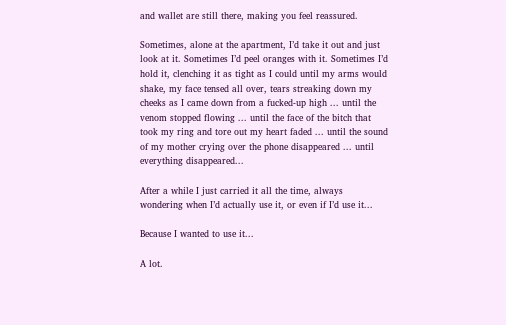and wallet are still there, making you feel reassured.

Sometimes, alone at the apartment, I’d take it out and just look at it. Sometimes I’d peel oranges with it. Sometimes I’d hold it, clenching it as tight as I could until my arms would shake, my face tensed all over, tears streaking down my cheeks as I came down from a fucked-up high ... until the venom stopped flowing ... until the face of the bitch that took my ring and tore out my heart faded ... until the sound of my mother crying over the phone disappeared ... until everything disappeared...

After a while I just carried it all the time, always wondering when I’d actually use it, or even if I’d use it...

Because I wanted to use it...

A lot.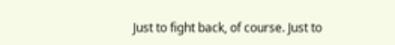Just to fight back, of course. Just to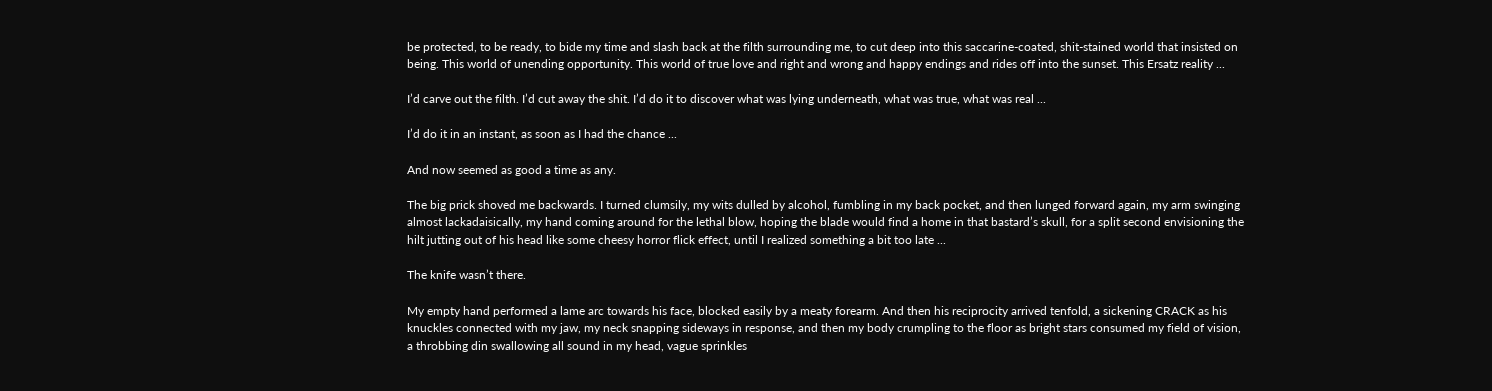be protected, to be ready, to bide my time and slash back at the filth surrounding me, to cut deep into this saccarine-coated, shit-stained world that insisted on being. This world of unending opportunity. This world of true love and right and wrong and happy endings and rides off into the sunset. This Ersatz reality ...

I’d carve out the filth. I’d cut away the shit. I’d do it to discover what was lying underneath, what was true, what was real ...

I’d do it in an instant, as soon as I had the chance ...

And now seemed as good a time as any.

The big prick shoved me backwards. I turned clumsily, my wits dulled by alcohol, fumbling in my back pocket, and then lunged forward again, my arm swinging almost lackadaisically, my hand coming around for the lethal blow, hoping the blade would find a home in that bastard’s skull, for a split second envisioning the hilt jutting out of his head like some cheesy horror flick effect, until I realized something a bit too late ...

The knife wasn’t there.

My empty hand performed a lame arc towards his face, blocked easily by a meaty forearm. And then his reciprocity arrived tenfold, a sickening CRACK as his knuckles connected with my jaw, my neck snapping sideways in response, and then my body crumpling to the floor as bright stars consumed my field of vision, a throbbing din swallowing all sound in my head, vague sprinkles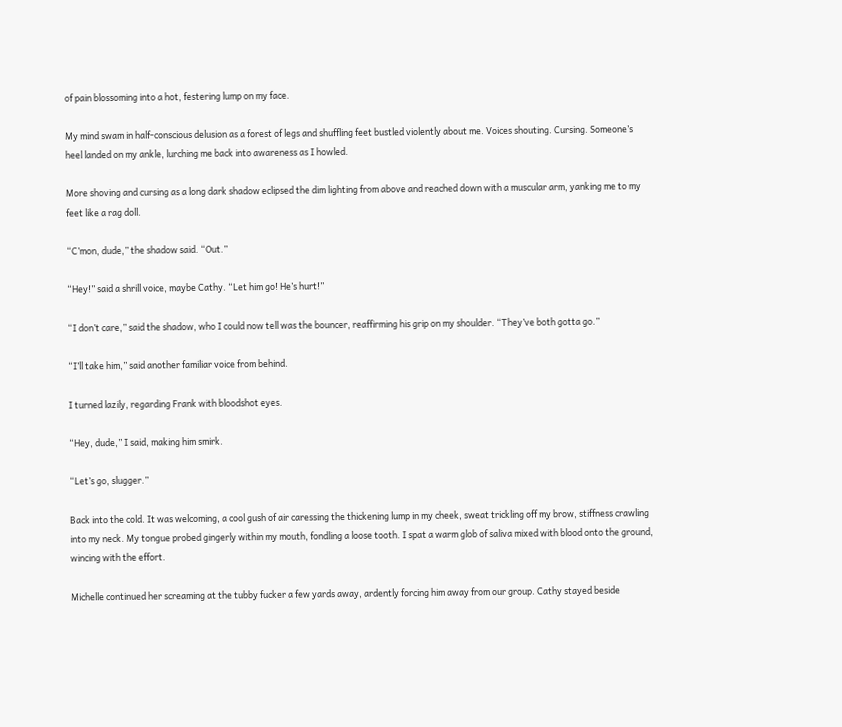of pain blossoming into a hot, festering lump on my face.

My mind swam in half-conscious delusion as a forest of legs and shuffling feet bustled violently about me. Voices shouting. Cursing. Someone’s heel landed on my ankle, lurching me back into awareness as I howled.

More shoving and cursing as a long dark shadow eclipsed the dim lighting from above and reached down with a muscular arm, yanking me to my feet like a rag doll.

“C’mon, dude,” the shadow said. “Out.”

“Hey!” said a shrill voice, maybe Cathy. “Let him go! He’s hurt!”

“I don’t care,” said the shadow, who I could now tell was the bouncer, reaffirming his grip on my shoulder. “They’ve both gotta go.”

“I’ll take him,” said another familiar voice from behind.

I turned lazily, regarding Frank with bloodshot eyes.

“Hey, dude,” I said, making him smirk.

“Let’s go, slugger.”

Back into the cold. It was welcoming, a cool gush of air caressing the thickening lump in my cheek, sweat trickling off my brow, stiffness crawling into my neck. My tongue probed gingerly within my mouth, fondling a loose tooth. I spat a warm glob of saliva mixed with blood onto the ground, wincing with the effort.

Michelle continued her screaming at the tubby fucker a few yards away, ardently forcing him away from our group. Cathy stayed beside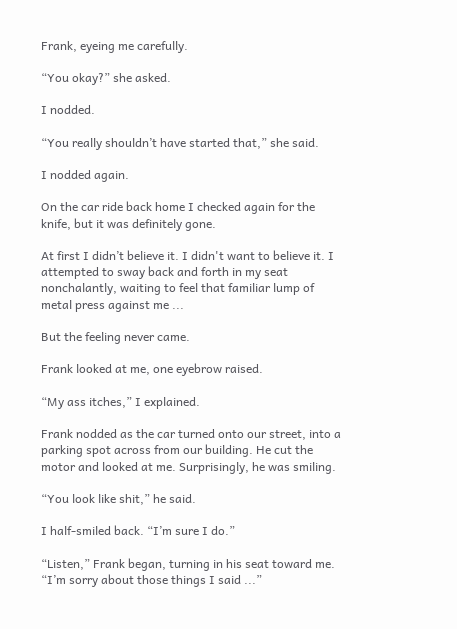Frank, eyeing me carefully.

“You okay?” she asked.

I nodded.

“You really shouldn’t have started that,” she said.

I nodded again.

On the car ride back home I checked again for the knife, but it was definitely gone.

At first I didn’t believe it. I didn't want to believe it. I attempted to sway back and forth in my seat nonchalantly, waiting to feel that familiar lump of metal press against me ...

But the feeling never came.

Frank looked at me, one eyebrow raised.

“My ass itches,” I explained.

Frank nodded as the car turned onto our street, into a parking spot across from our building. He cut the motor and looked at me. Surprisingly, he was smiling.

“You look like shit,” he said.

I half-smiled back. “I’m sure I do.”

“Listen,” Frank began, turning in his seat toward me. “I’m sorry about those things I said ...”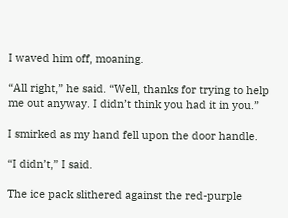I waved him off, moaning.

“All right,” he said. “Well, thanks for trying to help me out anyway. I didn’t think you had it in you.”

I smirked as my hand fell upon the door handle.

“I didn’t,” I said.

The ice pack slithered against the red-purple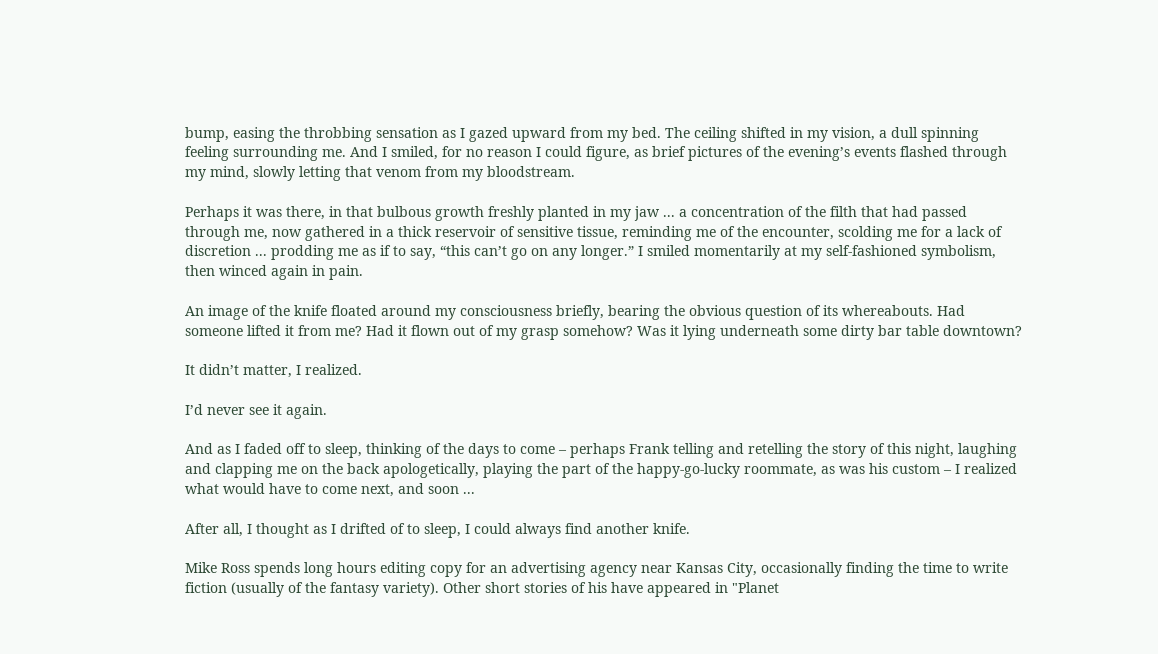bump, easing the throbbing sensation as I gazed upward from my bed. The ceiling shifted in my vision, a dull spinning feeling surrounding me. And I smiled, for no reason I could figure, as brief pictures of the evening’s events flashed through my mind, slowly letting that venom from my bloodstream.

Perhaps it was there, in that bulbous growth freshly planted in my jaw ... a concentration of the filth that had passed through me, now gathered in a thick reservoir of sensitive tissue, reminding me of the encounter, scolding me for a lack of discretion ... prodding me as if to say, “this can’t go on any longer.” I smiled momentarily at my self-fashioned symbolism, then winced again in pain.

An image of the knife floated around my consciousness briefly, bearing the obvious question of its whereabouts. Had someone lifted it from me? Had it flown out of my grasp somehow? Was it lying underneath some dirty bar table downtown?

It didn’t matter, I realized.

I’d never see it again.

And as I faded off to sleep, thinking of the days to come – perhaps Frank telling and retelling the story of this night, laughing and clapping me on the back apologetically, playing the part of the happy-go-lucky roommate, as was his custom – I realized what would have to come next, and soon ...

After all, I thought as I drifted of to sleep, I could always find another knife.

Mike Ross spends long hours editing copy for an advertising agency near Kansas City, occasionally finding the time to write fiction (usually of the fantasy variety). Other short stories of his have appeared in "Planet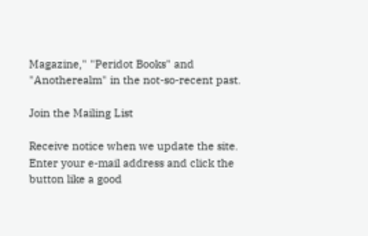Magazine," "Peridot Books" and "Anotherealm" in the not-so-recent past.

Join the Mailing List

Receive notice when we update the site. Enter your e-mail address and click the button like a good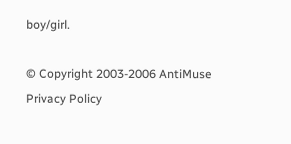boy/girl.

© Copyright 2003-2006 AntiMuse
Privacy Policy